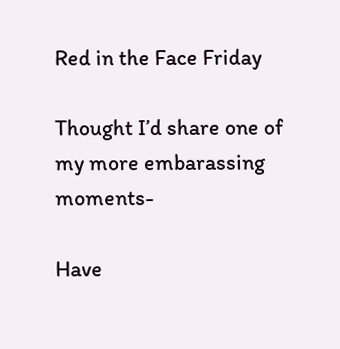Red in the Face Friday

Thought I’d share one of my more embarassing moments-

Have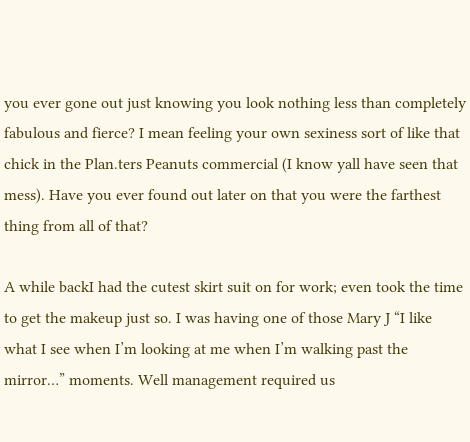you ever gone out just knowing you look nothing less than completely fabulous and fierce? I mean feeling your own sexiness sort of like that chick in the Plan.ters Peanuts commercial (I know yall have seen that mess). Have you ever found out later on that you were the farthest thing from all of that?

A while backI had the cutest skirt suit on for work; even took the time to get the makeup just so. I was having one of those Mary J “I like what I see when I’m looking at me when I’m walking past the mirror…” moments. Well management required us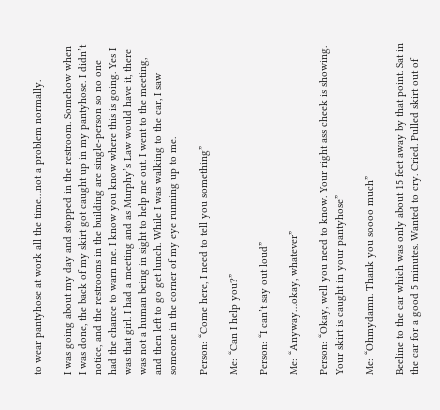to wear pantyhose at work all the time…not a problem normally.

I was going about my day and stopped in the restroom. Somehow when I was done, the back of my skirt got caught up in my pantyhose. I didn’t notice, and the restrooms in the building are single-person so no one had the chance to warn me. I know you know where this is going. Yes I was that girl. I had a meeting and as Murphy’s Law would have it, there was not a human being in sight to help me out. I went to the meeting, and then left to go get lunch. While I was walking to the car, I saw someone in the corner of my eye running up to me.

Person: “Come here, I need to tell you something”

Me: “Can I help you?”

Person: “I can’t say out loud”

Me: “Anyway…okay, whatever”

Person: “Okay, well you need to know. Your right ass cheek is showing. Your skirt is caught in your pantyhose”

Me: “Ohmydamn. Thank you soooo much”

Beeline to the car which was only about 15 feet away by that point. Sat in the car for a good 5 minutes. Wanted to cry. Cried. Pulled skirt out of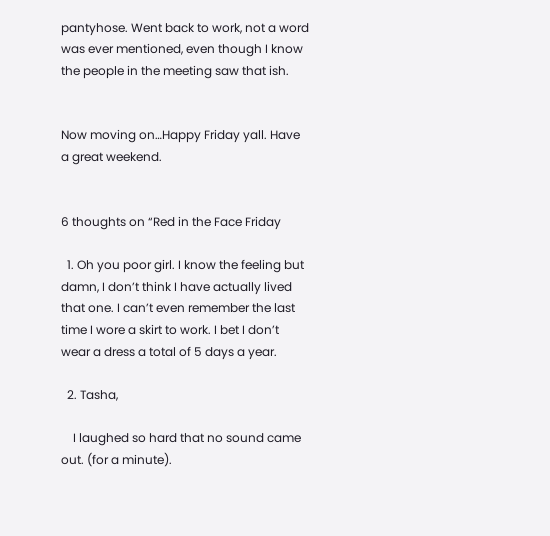pantyhose. Went back to work, not a word was ever mentioned, even though I know the people in the meeting saw that ish.


Now moving on…Happy Friday yall. Have a great weekend.


6 thoughts on “Red in the Face Friday

  1. Oh you poor girl. I know the feeling but damn, I don’t think I have actually lived that one. I can’t even remember the last time I wore a skirt to work. I bet I don’t wear a dress a total of 5 days a year.

  2. Tasha,

    I laughed so hard that no sound came out. (for a minute).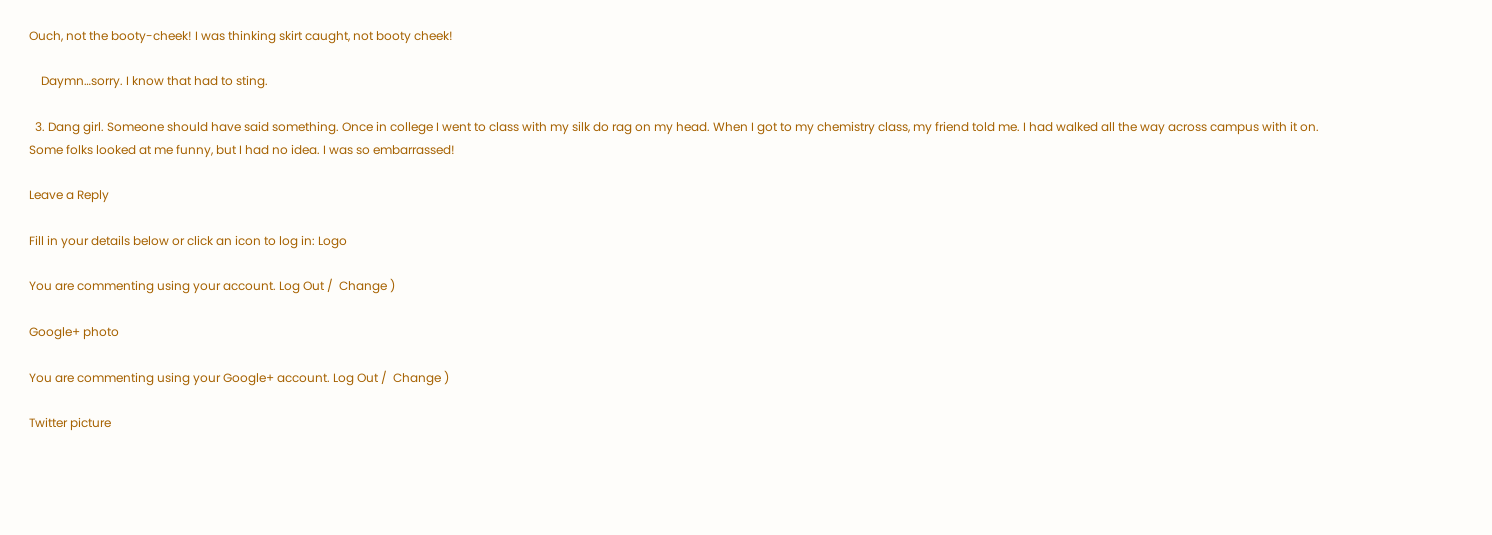Ouch, not the booty-cheek! I was thinking skirt caught, not booty cheek!

    Daymn…sorry. I know that had to sting.

  3. Dang girl. Someone should have said something. Once in college I went to class with my silk do rag on my head. When I got to my chemistry class, my friend told me. I had walked all the way across campus with it on. Some folks looked at me funny, but I had no idea. I was so embarrassed!

Leave a Reply

Fill in your details below or click an icon to log in: Logo

You are commenting using your account. Log Out /  Change )

Google+ photo

You are commenting using your Google+ account. Log Out /  Change )

Twitter picture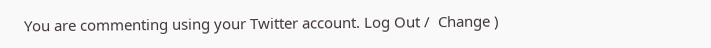You are commenting using your Twitter account. Log Out /  Change )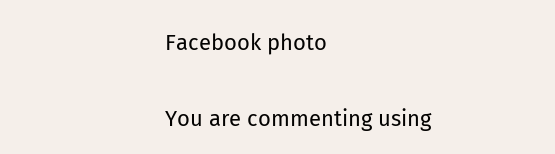Facebook photo

You are commenting using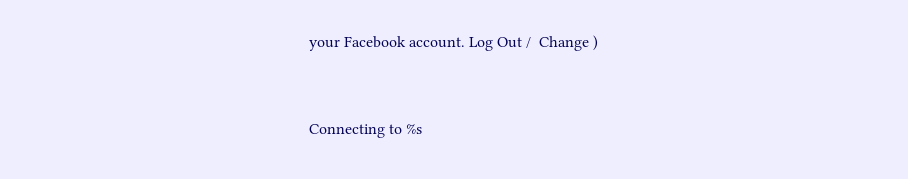your Facebook account. Log Out /  Change )


Connecting to %s